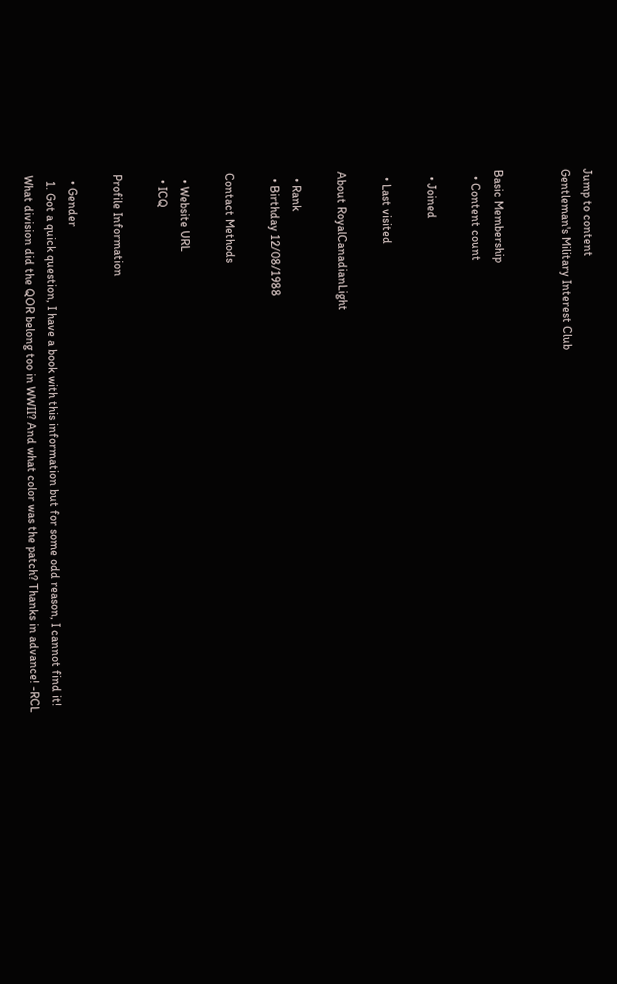Jump to content
Gentleman's Military Interest Club


Basic Membership
  • Content count

  • Joined

  • Last visited

About RoyalCanadianLight

  • Rank
  • Birthday 12/08/1988

Contact Methods

  • Website URL
  • ICQ

Profile Information

  • Gender
  1. Got a quick question, I have a book with this information but for some odd reason, I cannot find it! What division did the QOR belong too in WWII? And what color was the patch? Thanks in advance! -RCL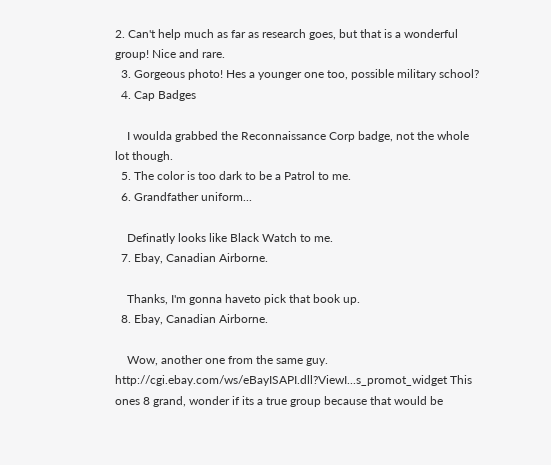2. Can't help much as far as research goes, but that is a wonderful group! Nice and rare.
  3. Gorgeous photo! Hes a younger one too, possible military school?
  4. Cap Badges

    I woulda grabbed the Reconnaissance Corp badge, not the whole lot though.
  5. The color is too dark to be a Patrol to me.
  6. Grandfather uniform...

    Definatly looks like Black Watch to me.
  7. Ebay, Canadian Airborne.

    Thanks, I'm gonna haveto pick that book up.
  8. Ebay, Canadian Airborne.

    Wow, another one from the same guy. http://cgi.ebay.com/ws/eBayISAPI.dll?ViewI...s_promot_widget This ones 8 grand, wonder if its a true group because that would be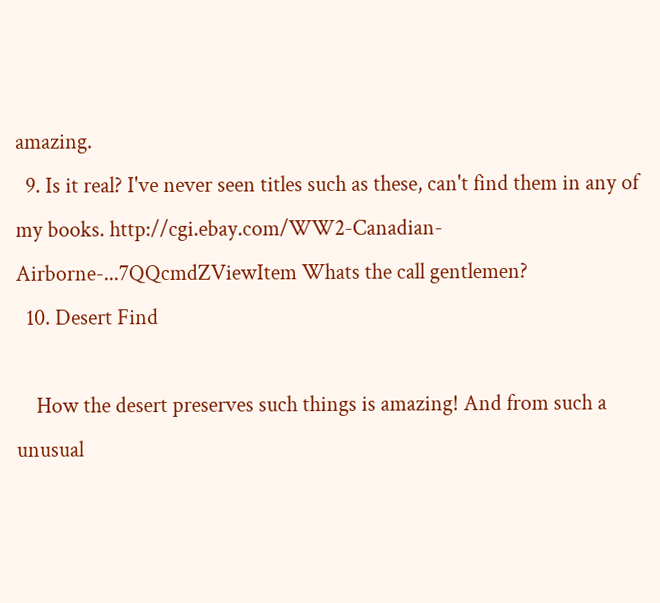amazing.
  9. Is it real? I've never seen titles such as these, can't find them in any of my books. http://cgi.ebay.com/WW2-Canadian-Airborne-...7QQcmdZViewItem Whats the call gentlemen?
  10. Desert Find

    How the desert preserves such things is amazing! And from such a unusual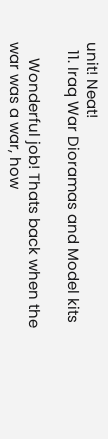unit! Neat!
  11. Iraq War Dioramas and Model kits

    Wonderful job! Thats back when the war was a war, how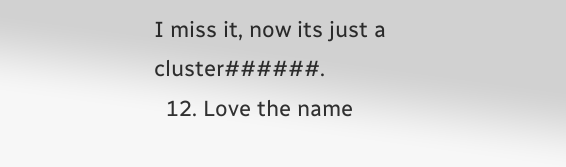I miss it, now its just a cluster######.
  12. Love the name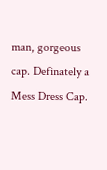man, gorgeous cap. Definately a Mess Dress Cap.